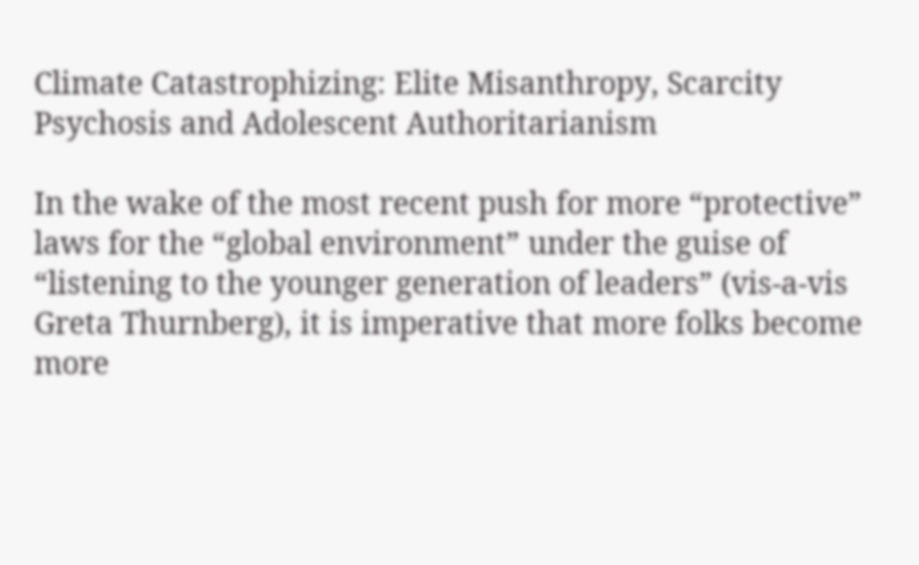Climate Catastrophizing: Elite Misanthropy, Scarcity Psychosis and Adolescent Authoritarianism

In the wake of the most recent push for more “protective” laws for the “global environment” under the guise of “listening to the younger generation of leaders” (vis-a-vis Greta Thurnberg), it is imperative that more folks become more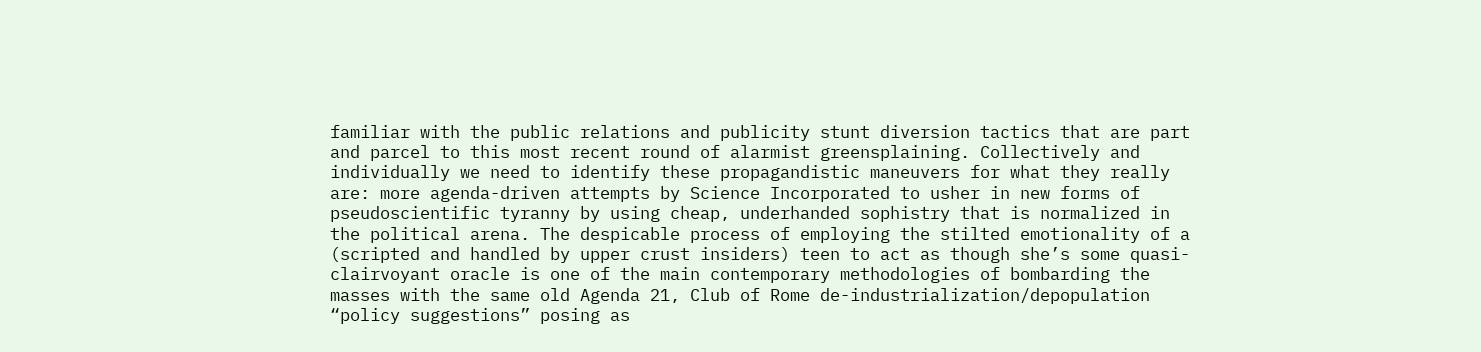familiar with the public relations and publicity stunt diversion tactics that are part and parcel to this most recent round of alarmist greensplaining. Collectively and individually we need to identify these propagandistic maneuvers for what they really are: more agenda-driven attempts by Science Incorporated to usher in new forms of pseudoscientific tyranny by using cheap, underhanded sophistry that is normalized in the political arena. The despicable process of employing the stilted emotionality of a (scripted and handled by upper crust insiders) teen to act as though she’s some quasi-clairvoyant oracle is one of the main contemporary methodologies of bombarding the masses with the same old Agenda 21, Club of Rome de-industrialization/depopulation “policy suggestions” posing as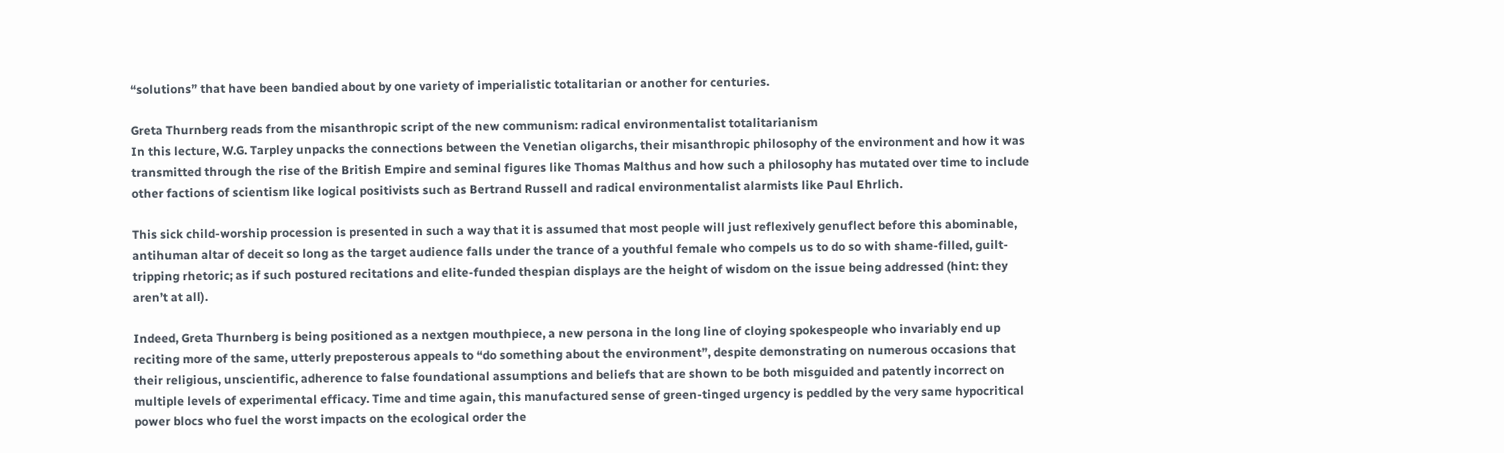“solutions” that have been bandied about by one variety of imperialistic totalitarian or another for centuries.

Greta Thurnberg reads from the misanthropic script of the new communism: radical environmentalist totalitarianism
In this lecture, W.G. Tarpley unpacks the connections between the Venetian oligarchs, their misanthropic philosophy of the environment and how it was transmitted through the rise of the British Empire and seminal figures like Thomas Malthus and how such a philosophy has mutated over time to include other factions of scientism like logical positivists such as Bertrand Russell and radical environmentalist alarmists like Paul Ehrlich.

This sick child-worship procession is presented in such a way that it is assumed that most people will just reflexively genuflect before this abominable, antihuman altar of deceit so long as the target audience falls under the trance of a youthful female who compels us to do so with shame-filled, guilt-tripping rhetoric; as if such postured recitations and elite-funded thespian displays are the height of wisdom on the issue being addressed (hint: they aren’t at all).

Indeed, Greta Thurnberg is being positioned as a nextgen mouthpiece, a new persona in the long line of cloying spokespeople who invariably end up reciting more of the same, utterly preposterous appeals to “do something about the environment”, despite demonstrating on numerous occasions that their religious, unscientific, adherence to false foundational assumptions and beliefs that are shown to be both misguided and patently incorrect on multiple levels of experimental efficacy. Time and time again, this manufactured sense of green-tinged urgency is peddled by the very same hypocritical power blocs who fuel the worst impacts on the ecological order the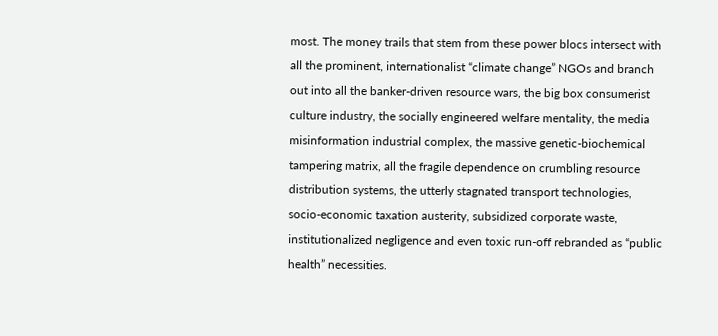most. The money trails that stem from these power blocs intersect with all the prominent, internationalist “climate change” NGOs and branch out into all the banker-driven resource wars, the big box consumerist culture industry, the socially engineered welfare mentality, the media misinformation industrial complex, the massive genetic-biochemical tampering matrix, all the fragile dependence on crumbling resource distribution systems, the utterly stagnated transport technologies, socio-economic taxation austerity, subsidized corporate waste, institutionalized negligence and even toxic run-off rebranded as “public health” necessities.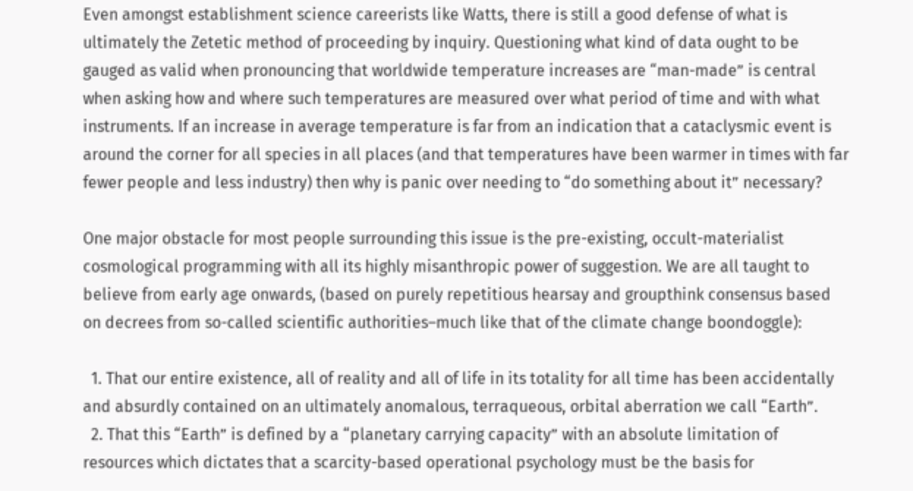Even amongst establishment science careerists like Watts, there is still a good defense of what is ultimately the Zetetic method of proceeding by inquiry. Questioning what kind of data ought to be gauged as valid when pronouncing that worldwide temperature increases are “man-made” is central when asking how and where such temperatures are measured over what period of time and with what instruments. If an increase in average temperature is far from an indication that a cataclysmic event is around the corner for all species in all places (and that temperatures have been warmer in times with far fewer people and less industry) then why is panic over needing to “do something about it” necessary?

One major obstacle for most people surrounding this issue is the pre-existing, occult-materialist cosmological programming with all its highly misanthropic power of suggestion. We are all taught to believe from early age onwards, (based on purely repetitious hearsay and groupthink consensus based on decrees from so-called scientific authorities–much like that of the climate change boondoggle):

  1. That our entire existence, all of reality and all of life in its totality for all time has been accidentally and absurdly contained on an ultimately anomalous, terraqueous, orbital aberration we call “Earth”.
  2. That this “Earth” is defined by a “planetary carrying capacity” with an absolute limitation of resources which dictates that a scarcity-based operational psychology must be the basis for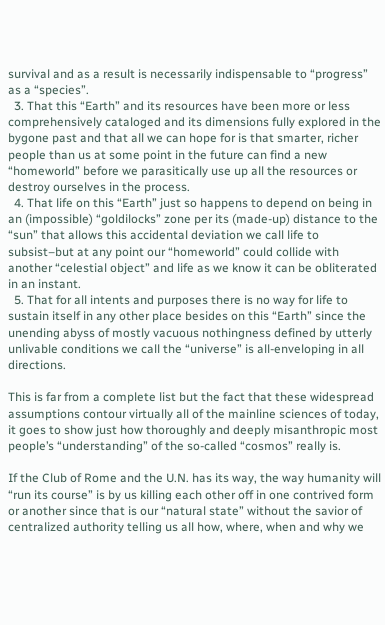survival and as a result is necessarily indispensable to “progress” as a “species”.
  3. That this “Earth” and its resources have been more or less comprehensively cataloged and its dimensions fully explored in the bygone past and that all we can hope for is that smarter, richer people than us at some point in the future can find a new “homeworld” before we parasitically use up all the resources or destroy ourselves in the process.
  4. That life on this “Earth” just so happens to depend on being in an (impossible) “goldilocks” zone per its (made-up) distance to the “sun” that allows this accidental deviation we call life to subsist–but at any point our “homeworld” could collide with another “celestial object” and life as we know it can be obliterated in an instant.
  5. That for all intents and purposes there is no way for life to sustain itself in any other place besides on this “Earth” since the unending abyss of mostly vacuous nothingness defined by utterly unlivable conditions we call the “universe” is all-enveloping in all directions.

This is far from a complete list but the fact that these widespread assumptions contour virtually all of the mainline sciences of today, it goes to show just how thoroughly and deeply misanthropic most people’s “understanding” of the so-called “cosmos” really is.

If the Club of Rome and the U.N. has its way, the way humanity will “run its course” is by us killing each other off in one contrived form or another since that is our “natural state” without the savior of centralized authority telling us all how, where, when and why we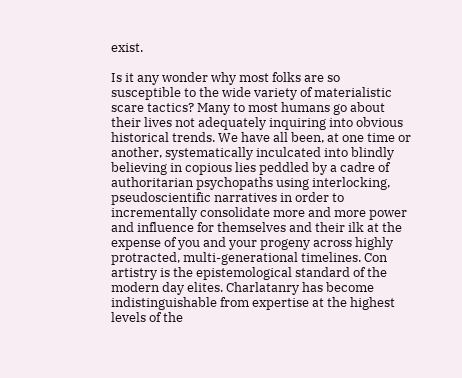exist.

Is it any wonder why most folks are so susceptible to the wide variety of materialistic scare tactics? Many to most humans go about their lives not adequately inquiring into obvious historical trends. We have all been, at one time or another, systematically inculcated into blindly believing in copious lies peddled by a cadre of authoritarian psychopaths using interlocking, pseudoscientific narratives in order to incrementally consolidate more and more power and influence for themselves and their ilk at the expense of you and your progeny across highly protracted, multi-generational timelines. Con artistry is the epistemological standard of the modern day elites. Charlatanry has become indistinguishable from expertise at the highest levels of the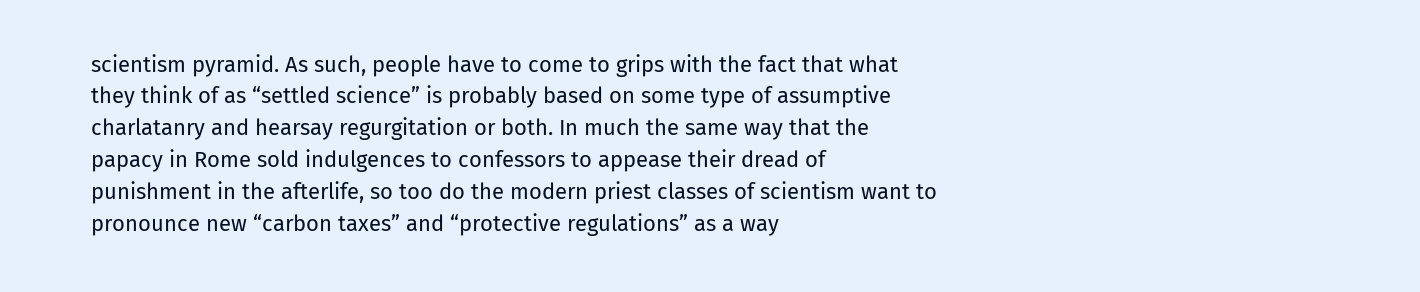scientism pyramid. As such, people have to come to grips with the fact that what they think of as “settled science” is probably based on some type of assumptive charlatanry and hearsay regurgitation or both. In much the same way that the papacy in Rome sold indulgences to confessors to appease their dread of punishment in the afterlife, so too do the modern priest classes of scientism want to pronounce new “carbon taxes” and “protective regulations” as a way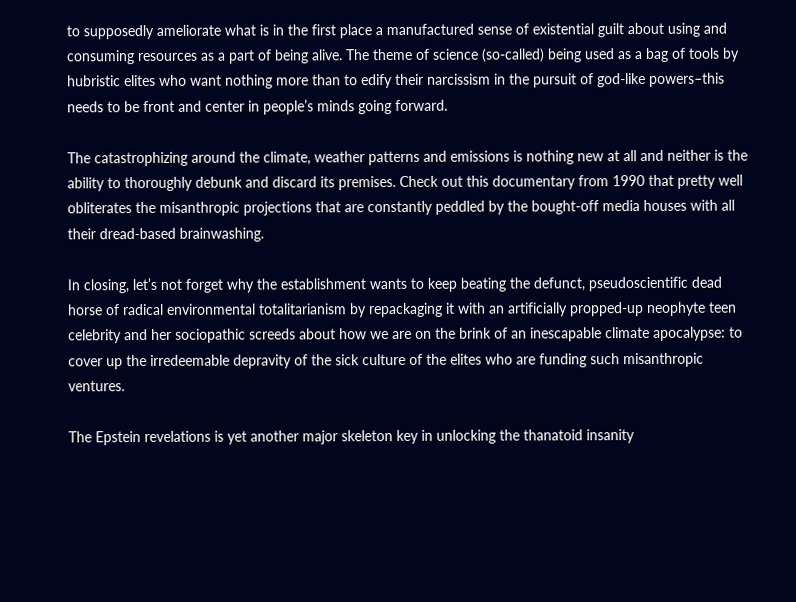to supposedly ameliorate what is in the first place a manufactured sense of existential guilt about using and consuming resources as a part of being alive. The theme of science (so-called) being used as a bag of tools by hubristic elites who want nothing more than to edify their narcissism in the pursuit of god-like powers–this needs to be front and center in people’s minds going forward.

The catastrophizing around the climate, weather patterns and emissions is nothing new at all and neither is the ability to thoroughly debunk and discard its premises. Check out this documentary from 1990 that pretty well obliterates the misanthropic projections that are constantly peddled by the bought-off media houses with all their dread-based brainwashing.

In closing, let’s not forget why the establishment wants to keep beating the defunct, pseudoscientific dead horse of radical environmental totalitarianism by repackaging it with an artificially propped-up neophyte teen celebrity and her sociopathic screeds about how we are on the brink of an inescapable climate apocalypse: to cover up the irredeemable depravity of the sick culture of the elites who are funding such misanthropic ventures.

The Epstein revelations is yet another major skeleton key in unlocking the thanatoid insanity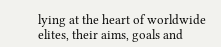lying at the heart of worldwide elites, their aims, goals and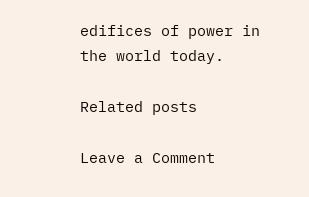edifices of power in the world today.

Related posts

Leave a Comment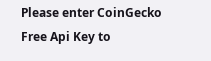Please enter CoinGecko Free Api Key to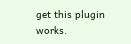get this plugin works.